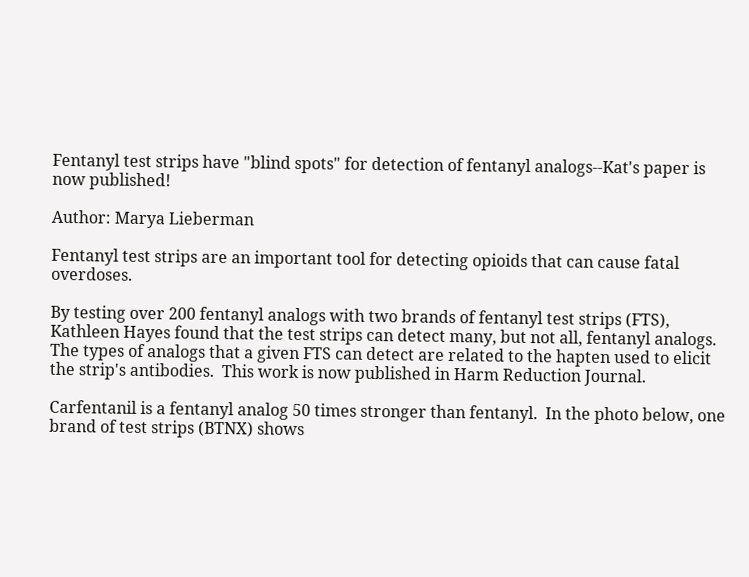Fentanyl test strips have "blind spots" for detection of fentanyl analogs--Kat's paper is now published!

Author: Marya Lieberman

Fentanyl test strips are an important tool for detecting opioids that can cause fatal overdoses.

By testing over 200 fentanyl analogs with two brands of fentanyl test strips (FTS), Kathleen Hayes found that the test strips can detect many, but not all, fentanyl analogs.  The types of analogs that a given FTS can detect are related to the hapten used to elicit the strip's antibodies.  This work is now published in Harm Reduction Journal.

Carfentanil is a fentanyl analog 50 times stronger than fentanyl.  In the photo below, one brand of test strips (BTNX) shows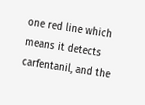one red line which means it detects carfentanil, and the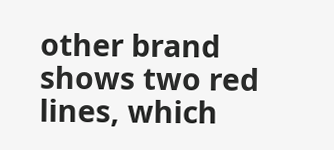other brand shows two red lines, which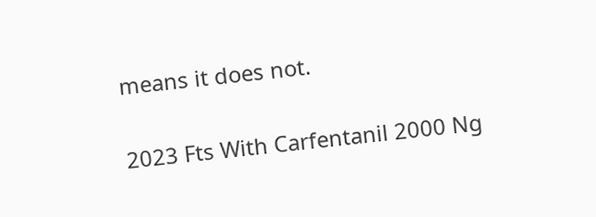means it does not.

2023 Fts With Carfentanil 2000 Ng